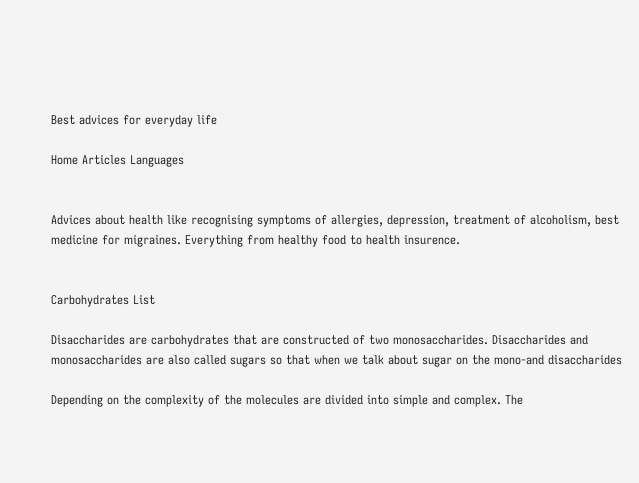Best advices for everyday life

Home Articles Languages


Advices about health like recognising symptoms of allergies, depression, treatment of alcoholism, best medicine for migraines. Everything from healthy food to health insurence.


Carbohydrates List

Disaccharides are carbohydrates that are constructed of two monosaccharides. Disaccharides and monosaccharides are also called sugars so that when we talk about sugar on the mono-and disaccharides

Depending on the complexity of the molecules are divided into simple and complex. The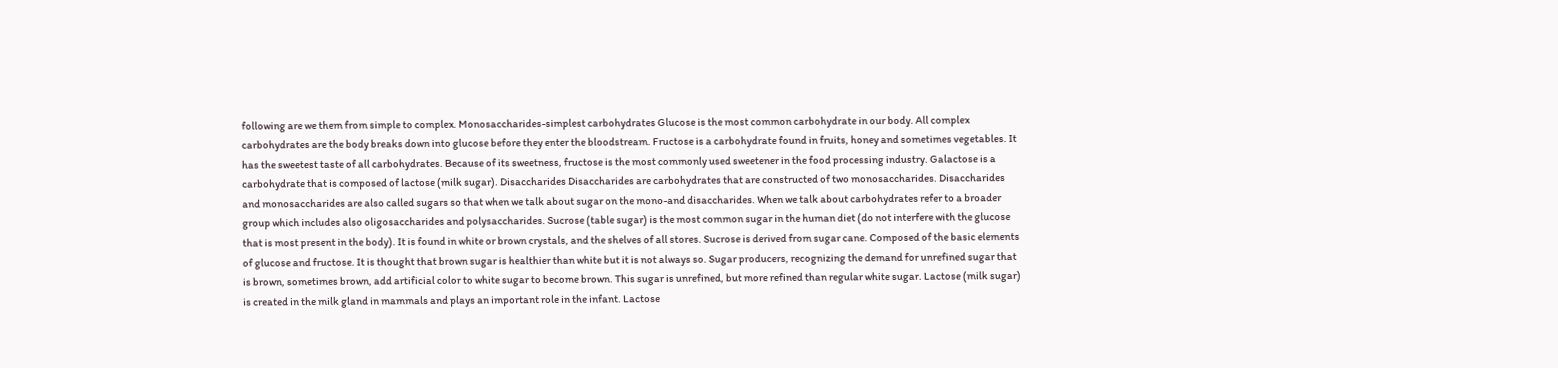following are we them from simple to complex. Monosaccharides-simplest carbohydrates Glucose is the most common carbohydrate in our body. All complex carbohydrates are the body breaks down into glucose before they enter the bloodstream. Fructose is a carbohydrate found in fruits, honey and sometimes vegetables. It has the sweetest taste of all carbohydrates. Because of its sweetness, fructose is the most commonly used sweetener in the food processing industry. Galactose is a carbohydrate that is composed of lactose (milk sugar). Disaccharides Disaccharides are carbohydrates that are constructed of two monosaccharides. Disaccharides and monosaccharides are also called sugars so that when we talk about sugar on the mono-and disaccharides. When we talk about carbohydrates refer to a broader group which includes also oligosaccharides and polysaccharides. Sucrose (table sugar) is the most common sugar in the human diet (do not interfere with the glucose that is most present in the body). It is found in white or brown crystals, and the shelves of all stores. Sucrose is derived from sugar cane. Composed of the basic elements of glucose and fructose. It is thought that brown sugar is healthier than white but it is not always so. Sugar producers, recognizing the demand for unrefined sugar that is brown, sometimes brown, add artificial color to white sugar to become brown. This sugar is unrefined, but more refined than regular white sugar. Lactose (milk sugar) is created in the milk gland in mammals and plays an important role in the infant. Lactose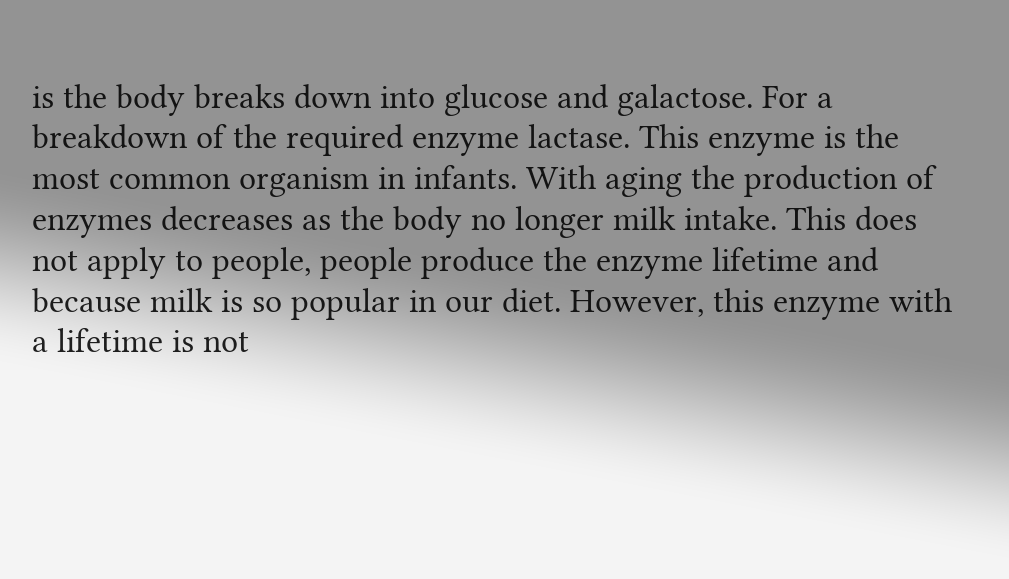is the body breaks down into glucose and galactose. For a breakdown of the required enzyme lactase. This enzyme is the most common organism in infants. With aging the production of enzymes decreases as the body no longer milk intake. This does not apply to people, people produce the enzyme lifetime and because milk is so popular in our diet. However, this enzyme with a lifetime is not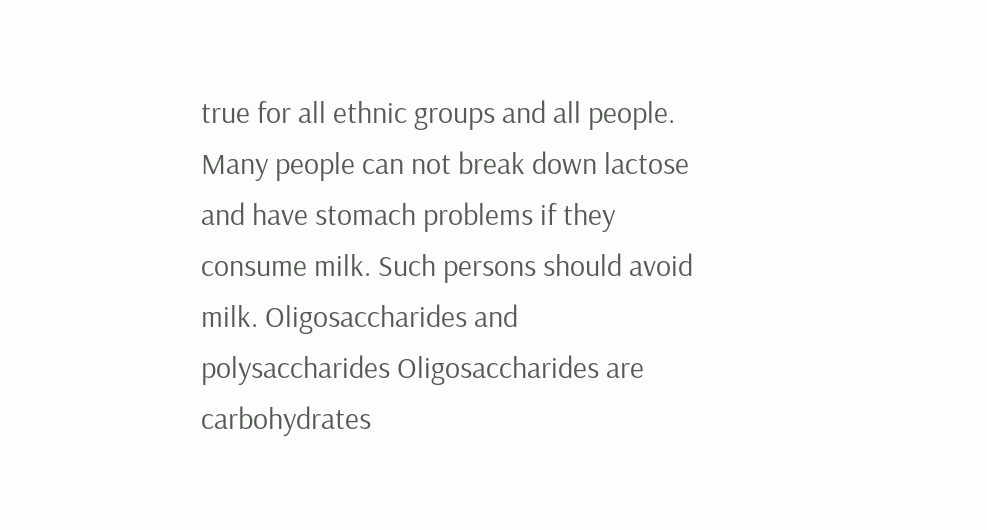true for all ethnic groups and all people. Many people can not break down lactose and have stomach problems if they consume milk. Such persons should avoid milk. Oligosaccharides and polysaccharides Oligosaccharides are carbohydrates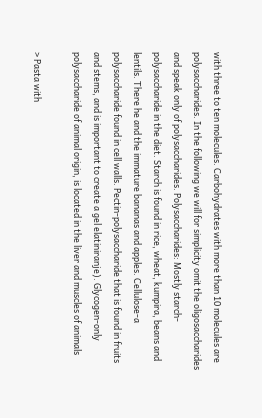with three to ten molecules. Carbohydrates with more than 10 molecules are polysaccharides. In the following we will for simplicity omit the oligosaccharides and speak only of polysaccharides. Polysaccharides: Mostly starch-polysaccharide in the diet. Starch is found in rice, wheat, kumpira, beans and lentils. There he and the immature bananas and apples. Cellulose-a polysaccharide found in cell walls. Pectin-polysaccharide that is found in fruits and stems, and is important to create a gel elatiniranje). Glycogen-only polysaccharide of animal origin, is located in the liver and muscles of animals

> Pasta with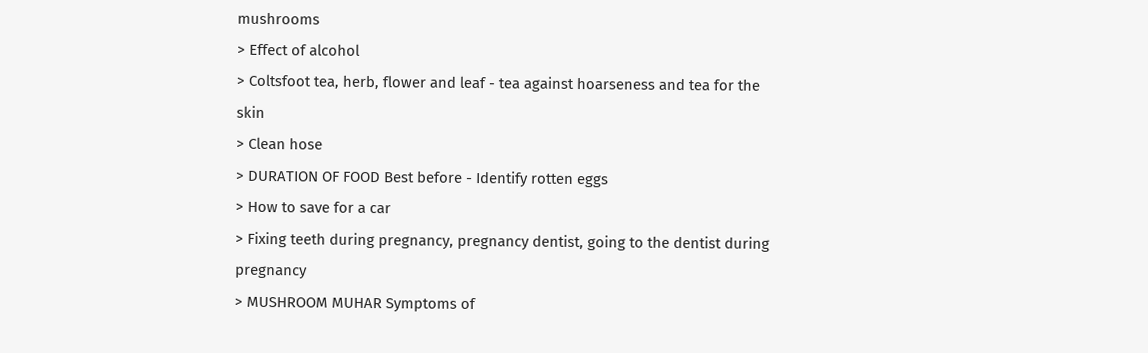mushrooms
> Effect of alcohol
> Coltsfoot tea, herb, flower and leaf - tea against hoarseness and tea for the skin
> Clean hose
> DURATION OF FOOD Best before - Identify rotten eggs
> How to save for a car
> Fixing teeth during pregnancy, pregnancy dentist, going to the dentist during pregnancy
> MUSHROOM MUHAR Symptoms of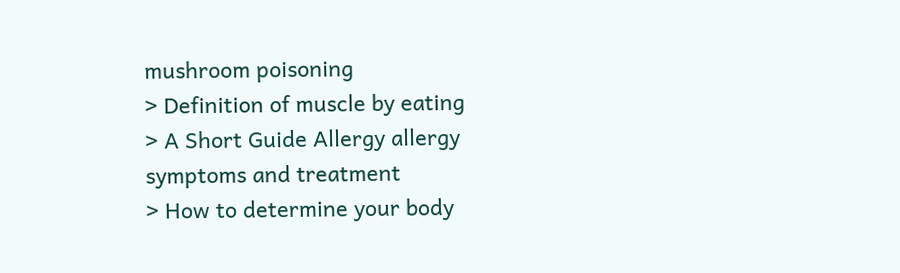mushroom poisoning
> Definition of muscle by eating
> A Short Guide Allergy allergy symptoms and treatment
> How to determine your body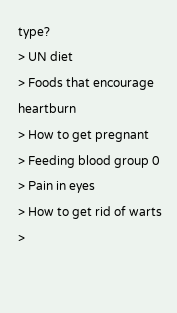type?
> UN diet
> Foods that encourage heartburn
> How to get pregnant
> Feeding blood group 0
> Pain in eyes
> How to get rid of warts
>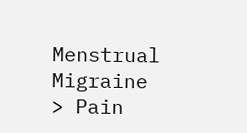Menstrual Migraine
> Pain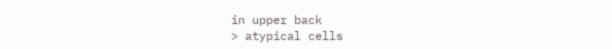in upper back
> atypical cells